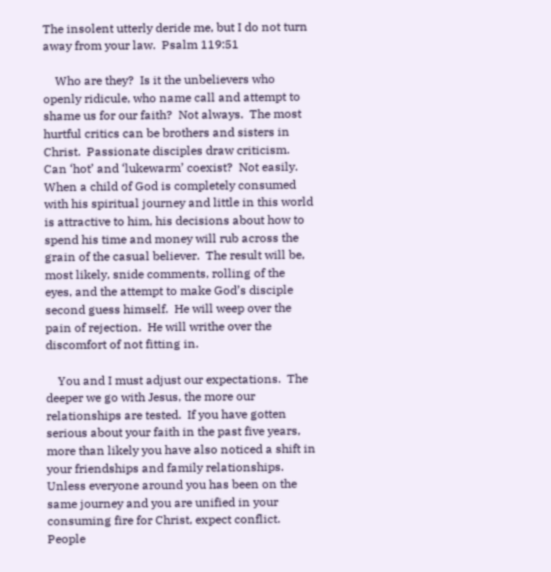The insolent utterly deride me, but I do not turn away from your law.  Psalm 119:51

    Who are they?  Is it the unbelievers who openly ridicule, who name call and attempt to shame us for our faith?  Not always.  The most hurtful critics can be brothers and sisters in Christ.  Passionate disciples draw criticism.  Can ‘hot’ and ‘lukewarm’ coexist?  Not easily.  When a child of God is completely consumed with his spiritual journey and little in this world is attractive to him, his decisions about how to spend his time and money will rub across the grain of the casual believer.  The result will be, most likely, snide comments, rolling of the eyes, and the attempt to make God’s disciple second guess himself.  He will weep over the pain of rejection.  He will writhe over the discomfort of not fitting in.

    You and I must adjust our expectations.  The deeper we go with Jesus, the more our relationships are tested.  If you have gotten serious about your faith in the past five years, more than likely you have also noticed a shift in your friendships and family relationships.  Unless everyone around you has been on the same journey and you are unified in your consuming fire for Christ, expect conflict.  People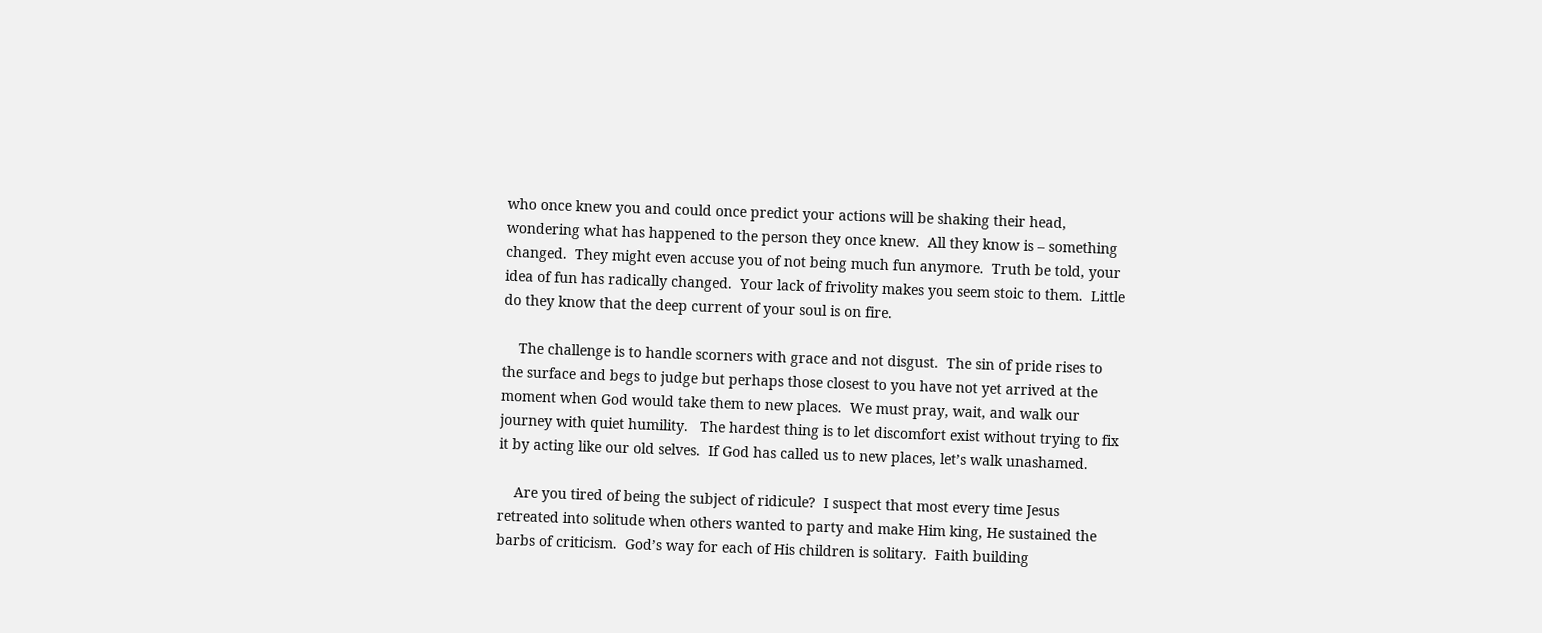who once knew you and could once predict your actions will be shaking their head, wondering what has happened to the person they once knew.  All they know is – something changed.  They might even accuse you of not being much fun anymore.  Truth be told, your idea of fun has radically changed.  Your lack of frivolity makes you seem stoic to them.  Little do they know that the deep current of your soul is on fire.

    The challenge is to handle scorners with grace and not disgust.  The sin of pride rises to the surface and begs to judge but perhaps those closest to you have not yet arrived at the moment when God would take them to new places.  We must pray, wait, and walk our journey with quiet humility.   The hardest thing is to let discomfort exist without trying to fix it by acting like our old selves.  If God has called us to new places, let’s walk unashamed.

    Are you tired of being the subject of ridicule?  I suspect that most every time Jesus retreated into solitude when others wanted to party and make Him king, He sustained the barbs of criticism.  God’s way for each of His children is solitary.  Faith building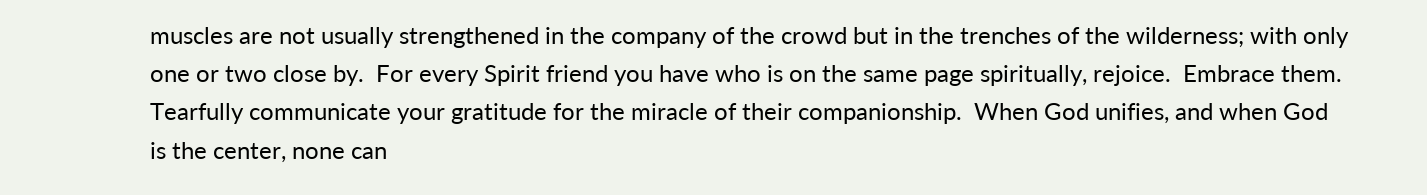muscles are not usually strengthened in the company of the crowd but in the trenches of the wilderness; with only one or two close by.  For every Spirit friend you have who is on the same page spiritually, rejoice.  Embrace them.  Tearfully communicate your gratitude for the miracle of their companionship.  When God unifies, and when God is the center, none can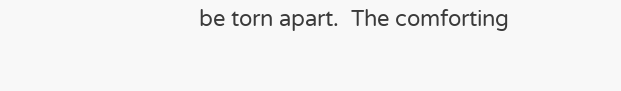be torn apart.  The comforting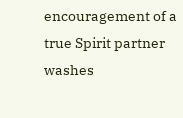encouragement of a true Spirit partner washes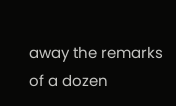away the remarks of a dozen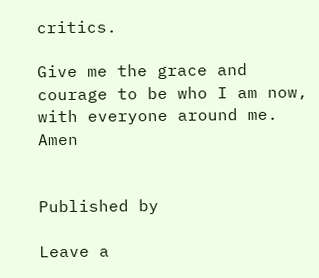critics.

Give me the grace and courage to be who I am now, with everyone around me.  Amen


Published by

Leave a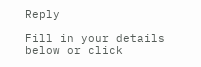Reply

Fill in your details below or click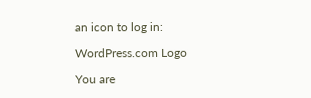an icon to log in:

WordPress.com Logo

You are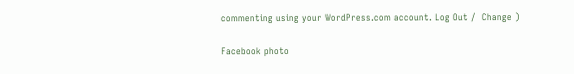commenting using your WordPress.com account. Log Out /  Change )

Facebook photo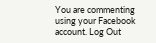You are commenting using your Facebook account. Log Out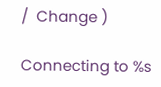/  Change )

Connecting to %s